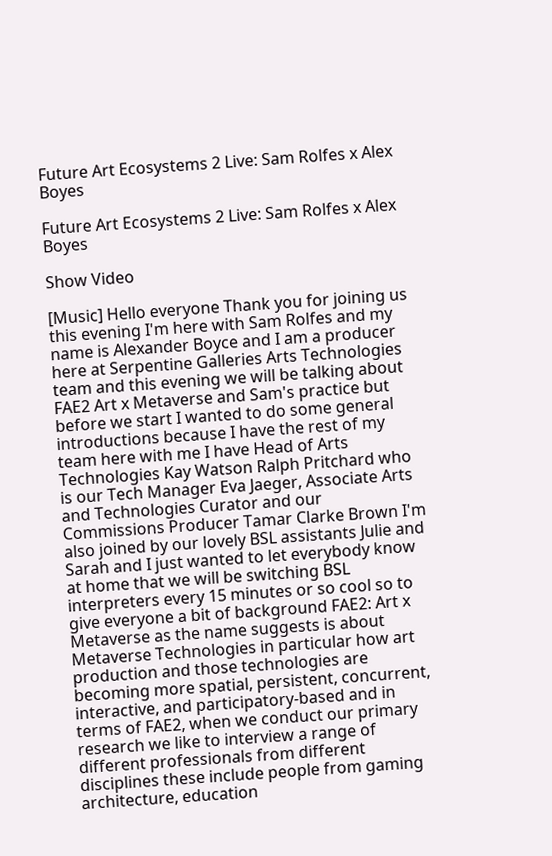Future Art Ecosystems 2 Live: Sam Rolfes x Alex Boyes

Future Art Ecosystems 2 Live: Sam Rolfes x Alex Boyes

Show Video

[Music] Hello everyone Thank you for joining us this evening I'm here with Sam Rolfes and my name is Alexander Boyce and I am a producer here at Serpentine Galleries Arts Technologies team and this evening we will be talking about FAE2 Art x Metaverse and Sam's practice but before we start I wanted to do some general introductions because I have the rest of my team here with me I have Head of Arts Technologies Kay Watson Ralph Pritchard who is our Tech Manager Eva Jaeger, Associate Arts and Technologies Curator and our Commissions Producer Tamar Clarke Brown I'm also joined by our lovely BSL assistants Julie and Sarah and I just wanted to let everybody know at home that we will be switching BSL interpreters every 15 minutes or so cool so to give everyone a bit of background FAE2: Art x Metaverse as the name suggests is about Metaverse Technologies in particular how art production and those technologies are becoming more spatial, persistent, concurrent, interactive, and participatory-based and in terms of FAE2, when we conduct our primary research we like to interview a range of different professionals from different disciplines these include people from gaming architecture, education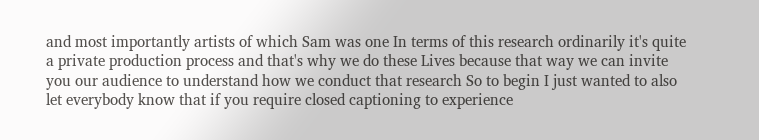and most importantly artists of which Sam was one In terms of this research ordinarily it's quite a private production process and that's why we do these Lives because that way we can invite you our audience to understand how we conduct that research So to begin I just wanted to also let everybody know that if you require closed captioning to experience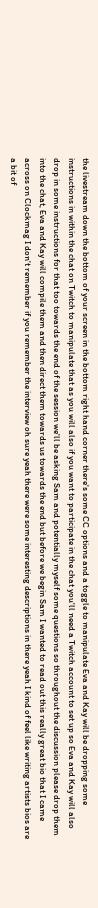the livestream down the bottom of your screen in the bottom right hand corner there's some CC options and a toggle to manipulate Eva and Kay will be dropping some instructions in within the chat on Twitch to manipulate that as you will also if you want to participate in the chat you'll need a Twitch account to set up so Eva and Kay will also drop in some instructions for that too towards the end of the session we'll be asking Sam and potentially myself some questions so throughout the discussion please drop them into the chat, Eva and Kay will compile them and then direct them towards us towards the end but before we begin Sam I wanted to read out this really great bio that I came across on Clockmag I don't remember if you remember the interview oh sure yeah there were some interesting descriptions in there yeah I kind of feel like writing artists bios are a bit of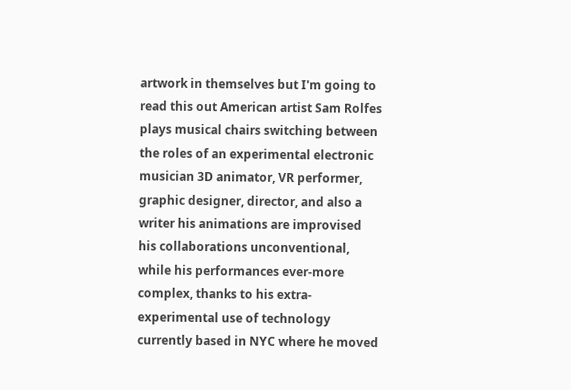artwork in themselves but I'm going to read this out American artist Sam Rolfes plays musical chairs switching between the roles of an experimental electronic musician 3D animator, VR performer, graphic designer, director, and also a writer his animations are improvised his collaborations unconventional, while his performances ever-more complex, thanks to his extra-experimental use of technology currently based in NYC where he moved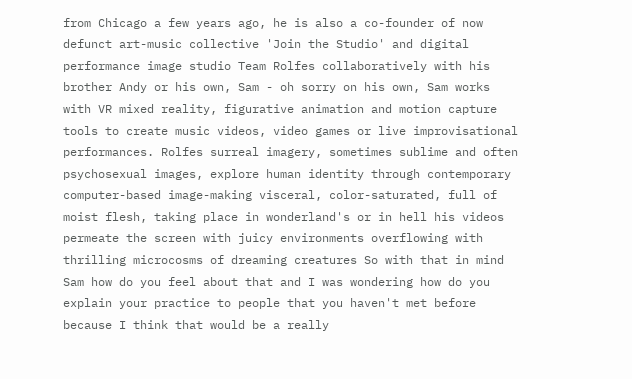from Chicago a few years ago, he is also a co-founder of now defunct art-music collective 'Join the Studio' and digital performance image studio Team Rolfes collaboratively with his brother Andy or his own, Sam - oh sorry on his own, Sam works with VR mixed reality, figurative animation and motion capture tools to create music videos, video games or live improvisational performances. Rolfes surreal imagery, sometimes sublime and often psychosexual images, explore human identity through contemporary computer-based image-making visceral, color-saturated, full of moist flesh, taking place in wonderland's or in hell his videos permeate the screen with juicy environments overflowing with thrilling microcosms of dreaming creatures So with that in mind Sam how do you feel about that and I was wondering how do you explain your practice to people that you haven't met before because I think that would be a really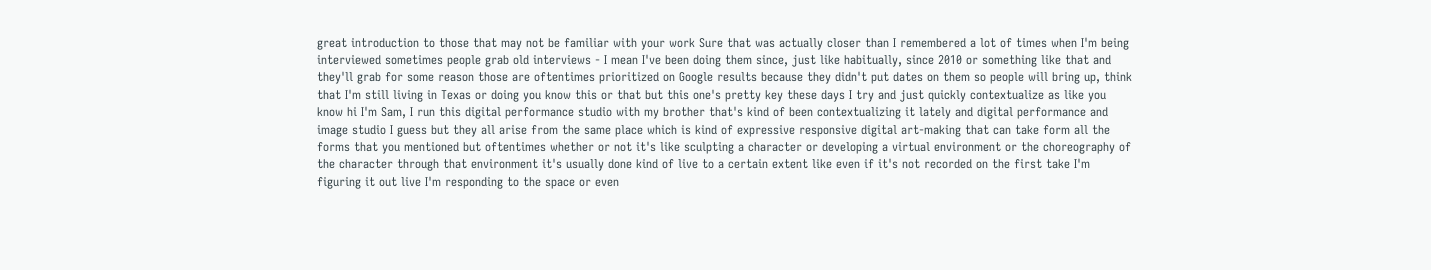great introduction to those that may not be familiar with your work Sure that was actually closer than I remembered a lot of times when I'm being interviewed sometimes people grab old interviews - I mean I've been doing them since, just like habitually, since 2010 or something like that and they'll grab for some reason those are oftentimes prioritized on Google results because they didn't put dates on them so people will bring up, think that I'm still living in Texas or doing you know this or that but this one's pretty key these days I try and just quickly contextualize as like you know hi I'm Sam, I run this digital performance studio with my brother that's kind of been contextualizing it lately and digital performance and image studio I guess but they all arise from the same place which is kind of expressive responsive digital art-making that can take form all the forms that you mentioned but oftentimes whether or not it's like sculpting a character or developing a virtual environment or the choreography of the character through that environment it's usually done kind of live to a certain extent like even if it's not recorded on the first take I'm figuring it out live I'm responding to the space or even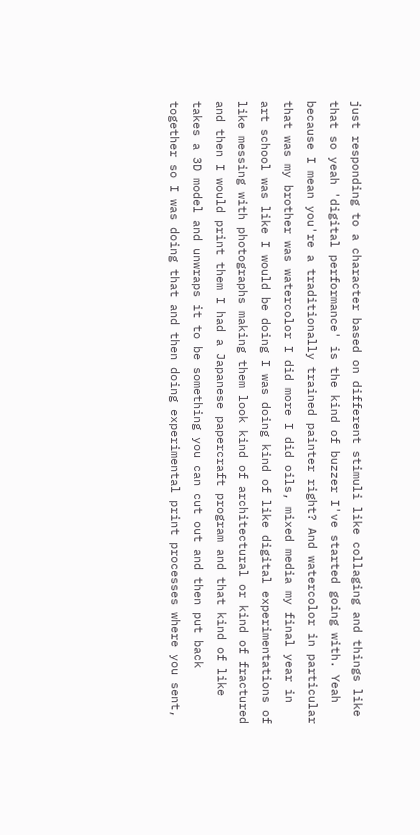just responding to a character based on different stimuli like collaging and things like that so yeah 'digital performance' is the kind of buzzer I've started going with. Yeah because I mean you're a traditionally trained painter right? And watercolor in particular that was my brother was watercolor I did more I did oils, mixed media my final year in art school was like I would be doing I was doing kind of like digital experimentations of like messing with photographs making them look kind of architectural or kind of fractured and then I would print them I had a Japanese papercraft program and that kind of like takes a 3D model and unwraps it to be something you can cut out and then put back together so I was doing that and then doing experimental print processes where you sent,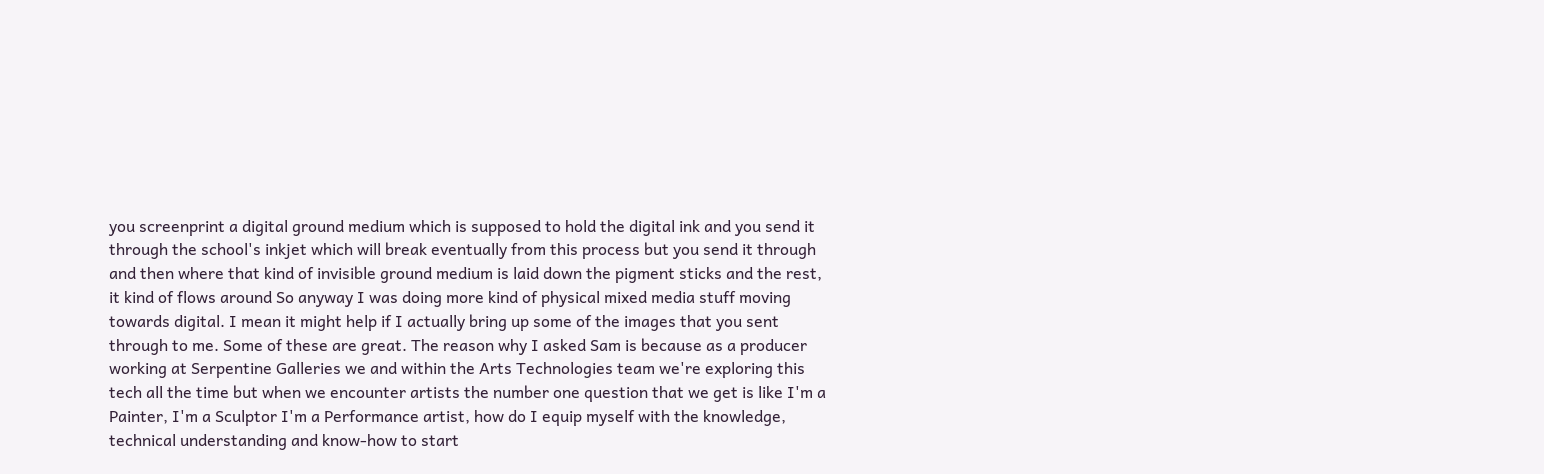you screenprint a digital ground medium which is supposed to hold the digital ink and you send it through the school's inkjet which will break eventually from this process but you send it through and then where that kind of invisible ground medium is laid down the pigment sticks and the rest, it kind of flows around So anyway I was doing more kind of physical mixed media stuff moving towards digital. I mean it might help if I actually bring up some of the images that you sent through to me. Some of these are great. The reason why I asked Sam is because as a producer working at Serpentine Galleries we and within the Arts Technologies team we're exploring this tech all the time but when we encounter artists the number one question that we get is like I'm a Painter, I'm a Sculptor I'm a Performance artist, how do I equip myself with the knowledge, technical understanding and know-how to start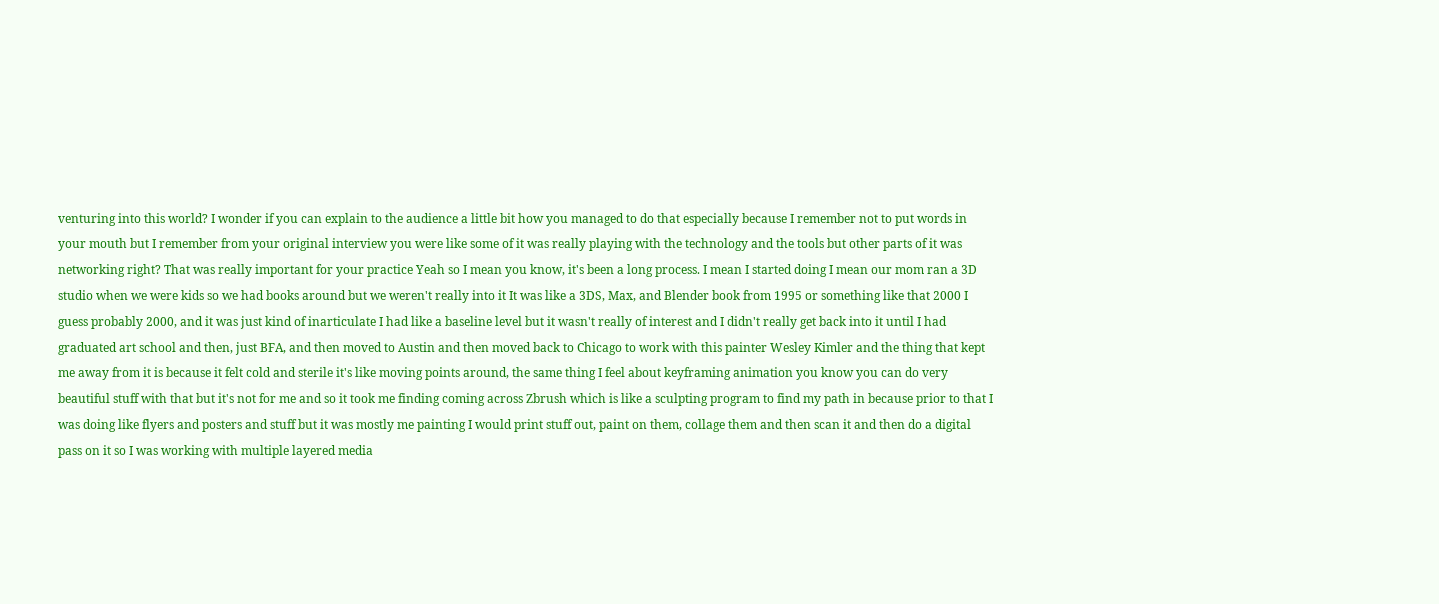venturing into this world? I wonder if you can explain to the audience a little bit how you managed to do that especially because I remember not to put words in your mouth but I remember from your original interview you were like some of it was really playing with the technology and the tools but other parts of it was networking right? That was really important for your practice Yeah so I mean you know, it's been a long process. I mean I started doing I mean our mom ran a 3D studio when we were kids so we had books around but we weren't really into it It was like a 3DS, Max, and Blender book from 1995 or something like that 2000 I guess probably 2000, and it was just kind of inarticulate I had like a baseline level but it wasn't really of interest and I didn't really get back into it until I had graduated art school and then, just BFA, and then moved to Austin and then moved back to Chicago to work with this painter Wesley Kimler and the thing that kept me away from it is because it felt cold and sterile it's like moving points around, the same thing I feel about keyframing animation you know you can do very beautiful stuff with that but it's not for me and so it took me finding coming across Zbrush which is like a sculpting program to find my path in because prior to that I was doing like flyers and posters and stuff but it was mostly me painting I would print stuff out, paint on them, collage them and then scan it and then do a digital pass on it so I was working with multiple layered media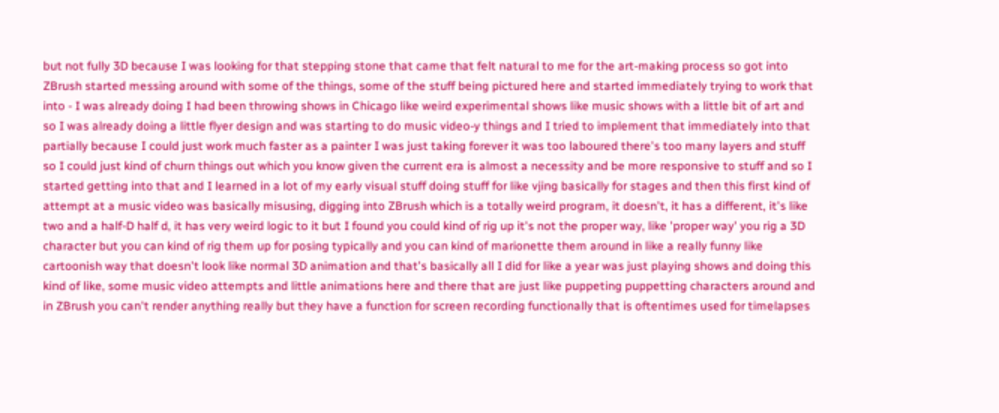but not fully 3D because I was looking for that stepping stone that came that felt natural to me for the art-making process so got into ZBrush started messing around with some of the things, some of the stuff being pictured here and started immediately trying to work that into - I was already doing I had been throwing shows in Chicago like weird experimental shows like music shows with a little bit of art and so I was already doing a little flyer design and was starting to do music video-y things and I tried to implement that immediately into that partially because I could just work much faster as a painter I was just taking forever it was too laboured there's too many layers and stuff so I could just kind of churn things out which you know given the current era is almost a necessity and be more responsive to stuff and so I started getting into that and I learned in a lot of my early visual stuff doing stuff for like vjing basically for stages and then this first kind of attempt at a music video was basically misusing, digging into ZBrush which is a totally weird program, it doesn't, it has a different, it's like two and a half-D half d, it has very weird logic to it but I found you could kind of rig up it's not the proper way, like 'proper way' you rig a 3D character but you can kind of rig them up for posing typically and you can kind of marionette them around in like a really funny like cartoonish way that doesn't look like normal 3D animation and that's basically all I did for like a year was just playing shows and doing this kind of like, some music video attempts and little animations here and there that are just like puppeting puppetting characters around and in ZBrush you can't render anything really but they have a function for screen recording functionally that is oftentimes used for timelapses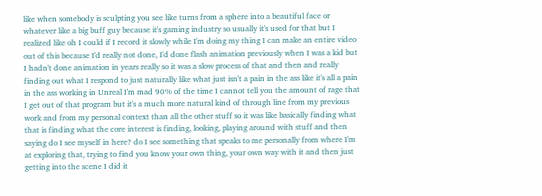like when somebody is sculpting you see like turns from a sphere into a beautiful face or whatever like a big buff guy because it's gaming industry so usually it's used for that but I realized like oh I could if I record it slowly while I'm doing my thing I can make an entire video out of this because I'd really not done, I'd done flash animation previously when I was a kid but I hadn't done animation in years really so it was a slow process of that and then and really finding out what I respond to just naturally like what just isn't a pain in the ass like it's all a pain in the ass working in Unreal I'm mad 90% of the time I cannot tell you the amount of rage that I get out of that program but it's a much more natural kind of through line from my previous work and from my personal context than all the other stuff so it was like basically finding what that is finding what the core interest is finding, looking, playing around with stuff and then saying do I see myself in here? do I see something that speaks to me personally from where I'm at exploring that, trying to find you know your own thing, your own way with it and then just getting into the scene I did it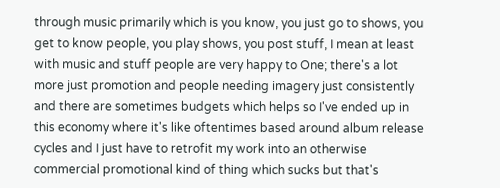through music primarily which is you know, you just go to shows, you get to know people, you play shows, you post stuff, I mean at least with music and stuff people are very happy to One; there's a lot more just promotion and people needing imagery just consistently and there are sometimes budgets which helps so I've ended up in this economy where it's like oftentimes based around album release cycles and I just have to retrofit my work into an otherwise commercial promotional kind of thing which sucks but that's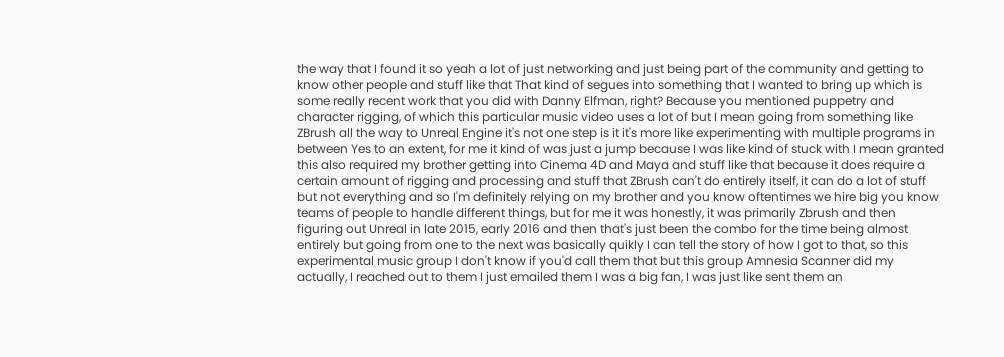the way that I found it so yeah a lot of just networking and just being part of the community and getting to know other people and stuff like that That kind of segues into something that I wanted to bring up which is some really recent work that you did with Danny Elfman, right? Because you mentioned puppetry and character rigging, of which this particular music video uses a lot of but I mean going from something like ZBrush all the way to Unreal Engine it's not one step is it it's more like experimenting with multiple programs in between Yes to an extent, for me it kind of was just a jump because I was like kind of stuck with I mean granted this also required my brother getting into Cinema 4D and Maya and stuff like that because it does require a certain amount of rigging and processing and stuff that ZBrush can't do entirely itself, it can do a lot of stuff but not everything and so I'm definitely relying on my brother and you know oftentimes we hire big you know teams of people to handle different things, but for me it was honestly, it was primarily Zbrush and then figuring out Unreal in late 2015, early 2016 and then that's just been the combo for the time being almost entirely but going from one to the next was basically quikly I can tell the story of how I got to that, so this experimental music group I don't know if you'd call them that but this group Amnesia Scanner did my actually, I reached out to them I just emailed them I was a big fan, I was just like sent them an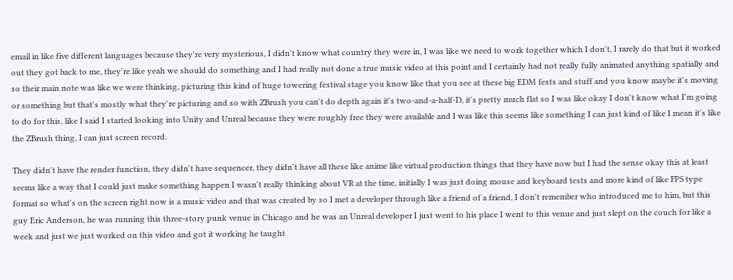email in like five different languages because they're very mysterious, I didn't know what country they were in, I was like we need to work together which I don't, I rarely do that but it worked out they got back to me, they're like yeah we should do something and I had really not done a true music video at this point and I certainly had not really fully animated anything spatially and so their main note was like we were thinking, picturing this kind of huge towering festival stage you know like that you see at these big EDM fests and stuff and you know maybe it's moving or something but that's mostly what they're picturing and so with ZBrush you can't do depth again it's two-and-a-half-D, it's pretty much flat so I was like okay I don't know what I'm going to do for this, like I said I started looking into Unity and Unreal because they were roughly free they were available and I was like this seems like something I can just kind of like I mean it's like the ZBrush thing, I can just screen record.

They didn't have the render function, they didn't have sequencer, they didn't have all these like anime like virtual production things that they have now but I had the sense okay this at least seems like a way that I could just make something happen I wasn't really thinking about VR at the time, initially I was just doing mouse and keyboard tests and more kind of like FPS type format so what's on the screen right now is a music video and that was created by so I met a developer through like a friend of a friend, I don't remember who introduced me to him, but this guy Eric Anderson, he was running this three-story punk venue in Chicago and he was an Unreal developer I just went to his place I went to this venue and just slept on the couch for like a week and just we just worked on this video and got it working he taught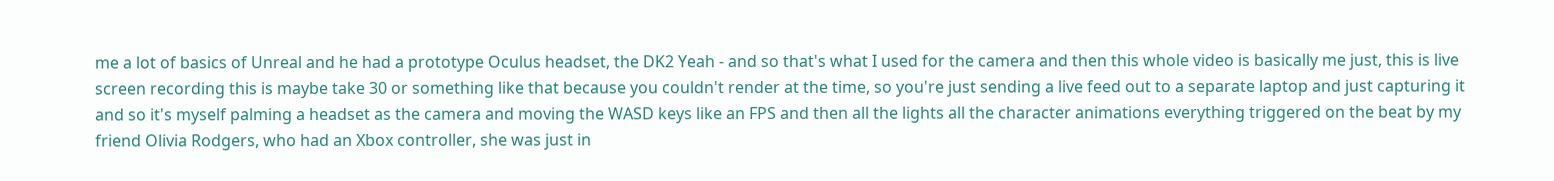me a lot of basics of Unreal and he had a prototype Oculus headset, the DK2 Yeah - and so that's what I used for the camera and then this whole video is basically me just, this is live screen recording this is maybe take 30 or something like that because you couldn't render at the time, so you're just sending a live feed out to a separate laptop and just capturing it and so it's myself palming a headset as the camera and moving the WASD keys like an FPS and then all the lights all the character animations everything triggered on the beat by my friend Olivia Rodgers, who had an Xbox controller, she was just in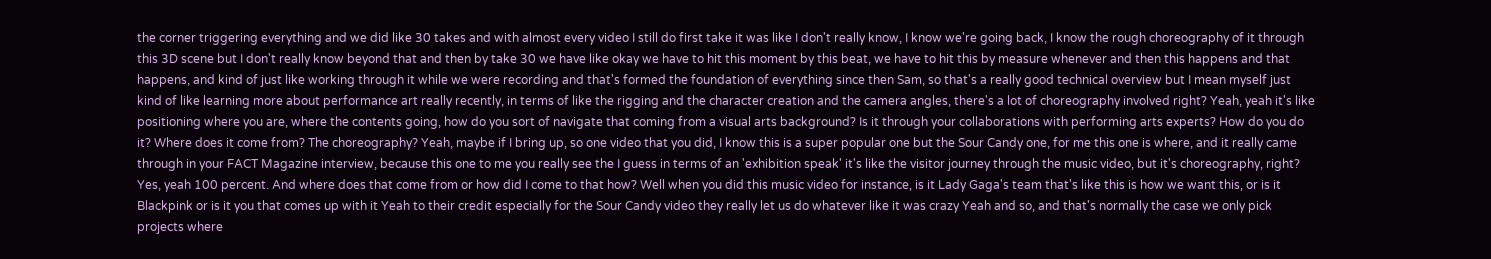the corner triggering everything and we did like 30 takes and with almost every video I still do first take it was like I don't really know, I know we're going back, I know the rough choreography of it through this 3D scene but I don't really know beyond that and then by take 30 we have like okay we have to hit this moment by this beat, we have to hit this by measure whenever and then this happens and that happens, and kind of just like working through it while we were recording and that's formed the foundation of everything since then Sam, so that's a really good technical overview but I mean myself just kind of like learning more about performance art really recently, in terms of like the rigging and the character creation and the camera angles, there's a lot of choreography involved right? Yeah, yeah it's like positioning where you are, where the contents going, how do you sort of navigate that coming from a visual arts background? Is it through your collaborations with performing arts experts? How do you do it? Where does it come from? The choreography? Yeah, maybe if I bring up, so one video that you did, I know this is a super popular one but the Sour Candy one, for me this one is where, and it really came through in your FACT Magazine interview, because this one to me you really see the I guess in terms of an 'exhibition speak' it's like the visitor journey through the music video, but it's choreography, right? Yes, yeah 100 percent. And where does that come from or how did I come to that how? Well when you did this music video for instance, is it Lady Gaga's team that's like this is how we want this, or is it Blackpink or is it you that comes up with it Yeah to their credit especially for the Sour Candy video they really let us do whatever like it was crazy Yeah and so, and that's normally the case we only pick projects where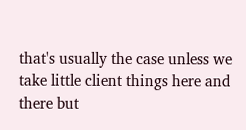that's usually the case unless we take little client things here and there but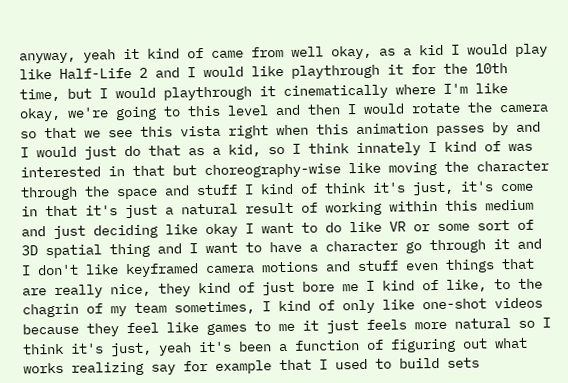anyway, yeah it kind of came from well okay, as a kid I would play like Half-Life 2 and I would like playthrough it for the 10th time, but I would playthrough it cinematically where I'm like okay, we're going to this level and then I would rotate the camera so that we see this vista right when this animation passes by and I would just do that as a kid, so I think innately I kind of was interested in that but choreography-wise like moving the character through the space and stuff I kind of think it's just, it's come in that it's just a natural result of working within this medium and just deciding like okay I want to do like VR or some sort of 3D spatial thing and I want to have a character go through it and I don't like keyframed camera motions and stuff even things that are really nice, they kind of just bore me I kind of like, to the chagrin of my team sometimes, I kind of only like one-shot videos because they feel like games to me it just feels more natural so I think it's just, yeah it's been a function of figuring out what works realizing say for example that I used to build sets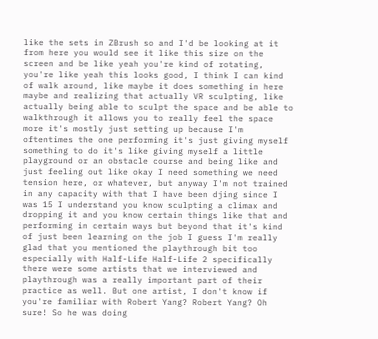like the sets in ZBrush so and I'd be looking at it from here you would see it like this size on the screen and be like yeah you're kind of rotating, you're like yeah this looks good, I think I can kind of walk around, like maybe it does something in here maybe and realizing that actually VR sculpting, like actually being able to sculpt the space and be able to walkthrough it allows you to really feel the space more it's mostly just setting up because I'm oftentimes the one performing it's just giving myself something to do it's like giving myself a little playground or an obstacle course and being like and just feeling out like okay I need something we need tension here, or whatever, but anyway I'm not trained in any capacity with that I have been djing since I was 15 I understand you know sculpting a climax and dropping it and you know certain things like that and performing in certain ways but beyond that it's kind of just been learning on the job I guess I'm really glad that you mentioned the playthrough bit too especially with Half-Life Half-Life 2 specifically there were some artists that we interviewed and playthrough was a really important part of their practice as well. But one artist, I don't know if you're familiar with Robert Yang? Robert Yang? Oh sure! So he was doing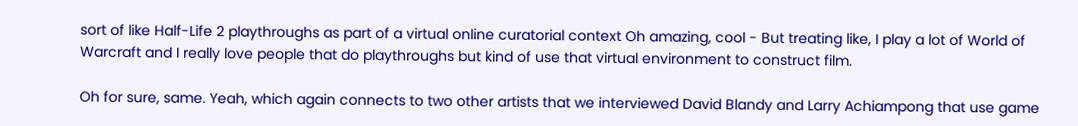sort of like Half-Life 2 playthroughs as part of a virtual online curatorial context Oh amazing, cool - But treating like, I play a lot of World of Warcraft and I really love people that do playthroughs but kind of use that virtual environment to construct film.

Oh for sure, same. Yeah, which again connects to two other artists that we interviewed David Blandy and Larry Achiampong that use game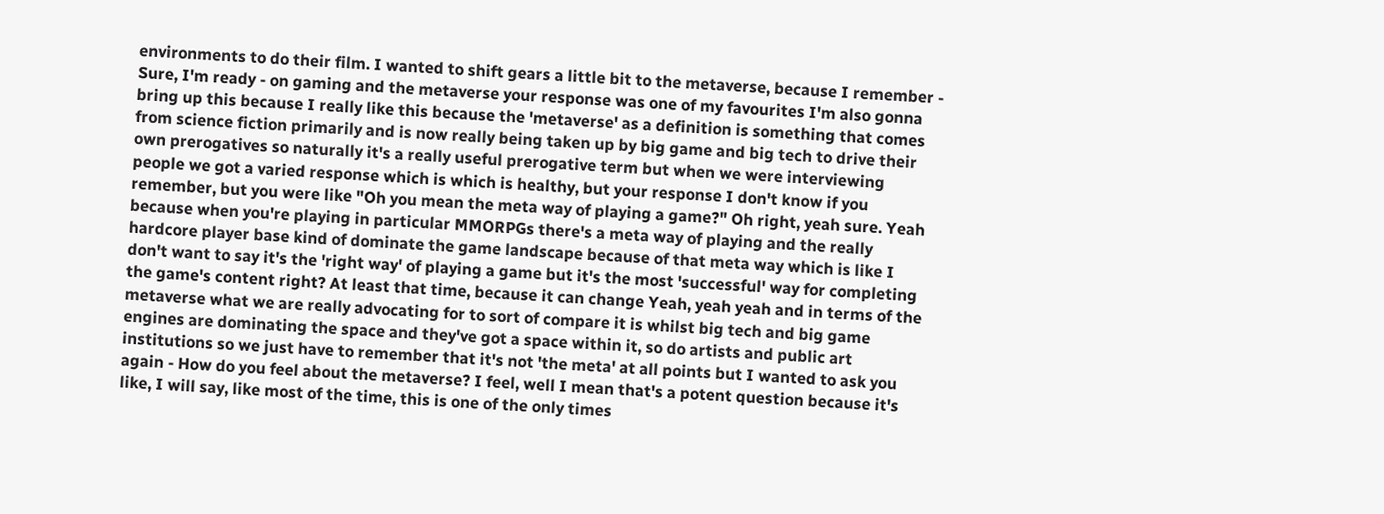environments to do their film. I wanted to shift gears a little bit to the metaverse, because I remember - Sure, I'm ready - on gaming and the metaverse your response was one of my favourites I'm also gonna bring up this because I really like this because the 'metaverse' as a definition is something that comes from science fiction primarily and is now really being taken up by big game and big tech to drive their own prerogatives so naturally it's a really useful prerogative term but when we were interviewing people we got a varied response which is which is healthy, but your response I don't know if you remember, but you were like "Oh you mean the meta way of playing a game?" Oh right, yeah sure. Yeah because when you're playing in particular MMORPGs there's a meta way of playing and the really hardcore player base kind of dominate the game landscape because of that meta way which is like I don't want to say it's the 'right way' of playing a game but it's the most 'successful' way for completing the game's content right? At least that time, because it can change Yeah, yeah yeah and in terms of the metaverse what we are really advocating for to sort of compare it is whilst big tech and big game engines are dominating the space and they've got a space within it, so do artists and public art institutions so we just have to remember that it's not 'the meta' at all points but I wanted to ask you again - How do you feel about the metaverse? I feel, well I mean that's a potent question because it's like, I will say, like most of the time, this is one of the only times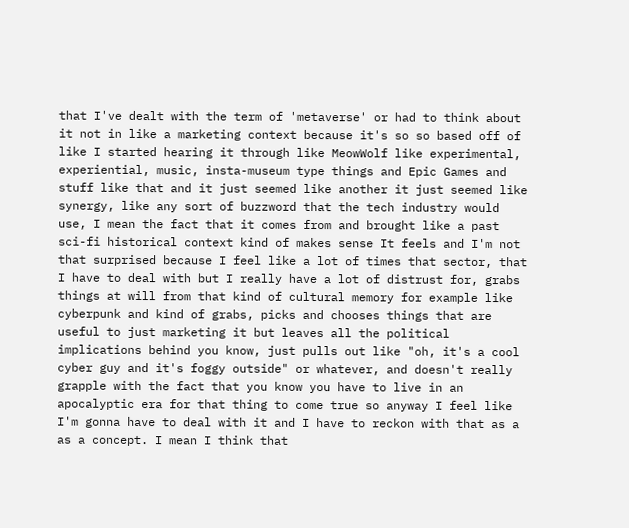that I've dealt with the term of 'metaverse' or had to think about it not in like a marketing context because it's so so based off of like I started hearing it through like MeowWolf like experimental, experiential, music, insta-museum type things and Epic Games and stuff like that and it just seemed like another it just seemed like synergy, like any sort of buzzword that the tech industry would use, I mean the fact that it comes from and brought like a past sci-fi historical context kind of makes sense It feels and I'm not that surprised because I feel like a lot of times that sector, that I have to deal with but I really have a lot of distrust for, grabs things at will from that kind of cultural memory for example like cyberpunk and kind of grabs, picks and chooses things that are useful to just marketing it but leaves all the political implications behind you know, just pulls out like "oh, it's a cool cyber guy and it's foggy outside" or whatever, and doesn't really grapple with the fact that you know you have to live in an apocalyptic era for that thing to come true so anyway I feel like I'm gonna have to deal with it and I have to reckon with that as a as a concept. I mean I think that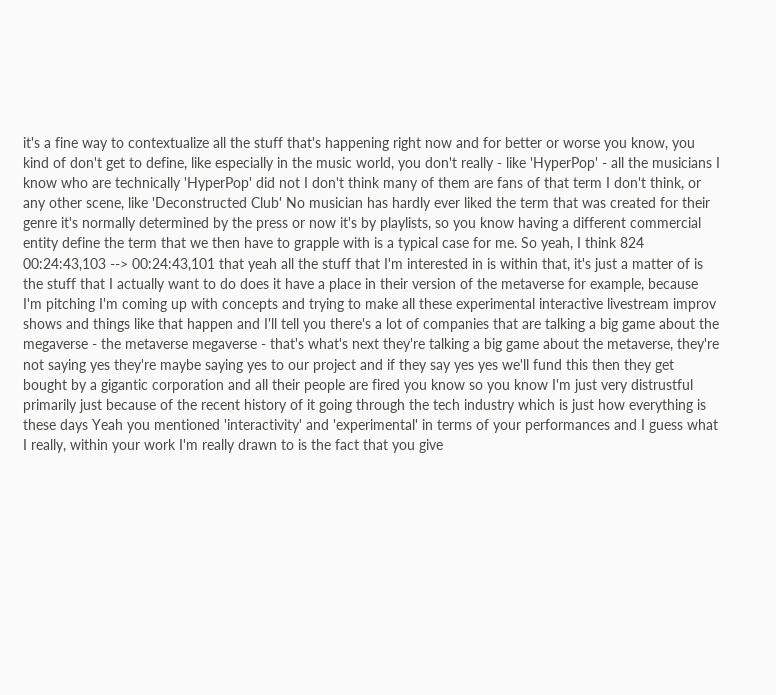it's a fine way to contextualize all the stuff that's happening right now and for better or worse you know, you kind of don't get to define, like especially in the music world, you don't really - like 'HyperPop' - all the musicians I know who are technically 'HyperPop' did not I don't think many of them are fans of that term I don't think, or any other scene, like 'Deconstructed Club' No musician has hardly ever liked the term that was created for their genre it's normally determined by the press or now it's by playlists, so you know having a different commercial entity define the term that we then have to grapple with is a typical case for me. So yeah, I think 824 00:24:43,103 --> 00:24:43,101 that yeah all the stuff that I'm interested in is within that, it's just a matter of is the stuff that I actually want to do does it have a place in their version of the metaverse for example, because I'm pitching I'm coming up with concepts and trying to make all these experimental interactive livestream improv shows and things like that happen and I'll tell you there's a lot of companies that are talking a big game about the megaverse - the metaverse megaverse - that's what's next they're talking a big game about the metaverse, they're not saying yes they're maybe saying yes to our project and if they say yes yes we'll fund this then they get bought by a gigantic corporation and all their people are fired you know so you know I'm just very distrustful primarily just because of the recent history of it going through the tech industry which is just how everything is these days Yeah you mentioned 'interactivity' and 'experimental' in terms of your performances and I guess what I really, within your work I'm really drawn to is the fact that you give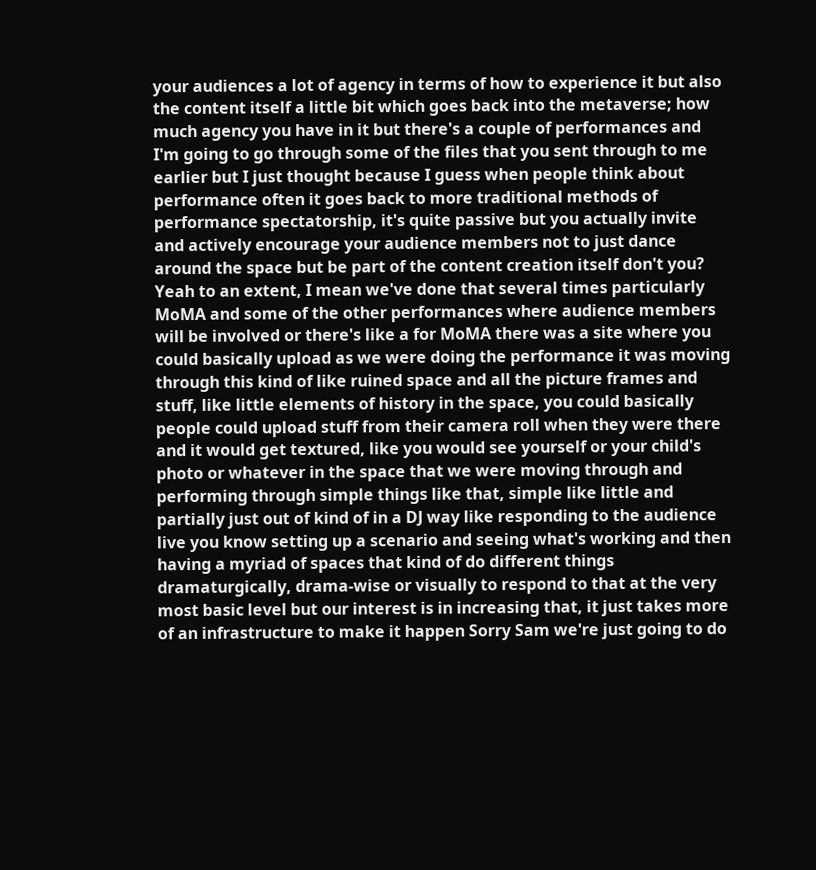your audiences a lot of agency in terms of how to experience it but also the content itself a little bit which goes back into the metaverse; how much agency you have in it but there's a couple of performances and I'm going to go through some of the files that you sent through to me earlier but I just thought because I guess when people think about performance often it goes back to more traditional methods of performance spectatorship, it's quite passive but you actually invite and actively encourage your audience members not to just dance around the space but be part of the content creation itself don't you? Yeah to an extent, I mean we've done that several times particularly MoMA and some of the other performances where audience members will be involved or there's like a for MoMA there was a site where you could basically upload as we were doing the performance it was moving through this kind of like ruined space and all the picture frames and stuff, like little elements of history in the space, you could basically people could upload stuff from their camera roll when they were there and it would get textured, like you would see yourself or your child's photo or whatever in the space that we were moving through and performing through simple things like that, simple like little and partially just out of kind of in a DJ way like responding to the audience live you know setting up a scenario and seeing what's working and then having a myriad of spaces that kind of do different things dramaturgically, drama-wise or visually to respond to that at the very most basic level but our interest is in increasing that, it just takes more of an infrastructure to make it happen Sorry Sam we're just going to do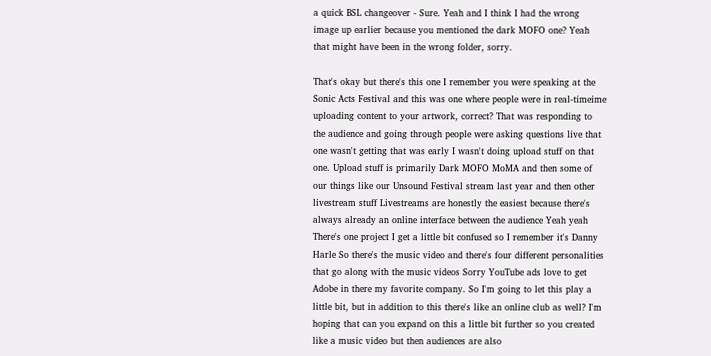a quick BSL changeover - Sure. Yeah and I think I had the wrong image up earlier because you mentioned the dark MOFO one? Yeah that might have been in the wrong folder, sorry.

That's okay but there's this one I remember you were speaking at the Sonic Acts Festival and this was one where people were in real-timeime uploading content to your artwork, correct? That was responding to the audience and going through people were asking questions live that one wasn't getting that was early I wasn't doing upload stuff on that one. Upload stuff is primarily Dark MOFO MoMA and then some of our things like our Unsound Festival stream last year and then other livestream stuff Livestreams are honestly the easiest because there's always already an online interface between the audience Yeah yeah There's one project I get a little bit confused so I remember it's Danny Harle So there's the music video and there's four different personalities that go along with the music videos Sorry YouTube ads love to get Adobe in there my favorite company. So I'm going to let this play a little bit, but in addition to this there's like an online club as well? I'm hoping that can you expand on this a little bit further so you created like a music video but then audiences are also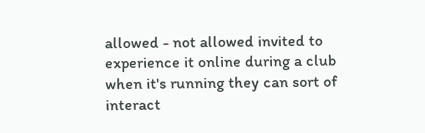allowed - not allowed invited to experience it online during a club when it's running they can sort of interact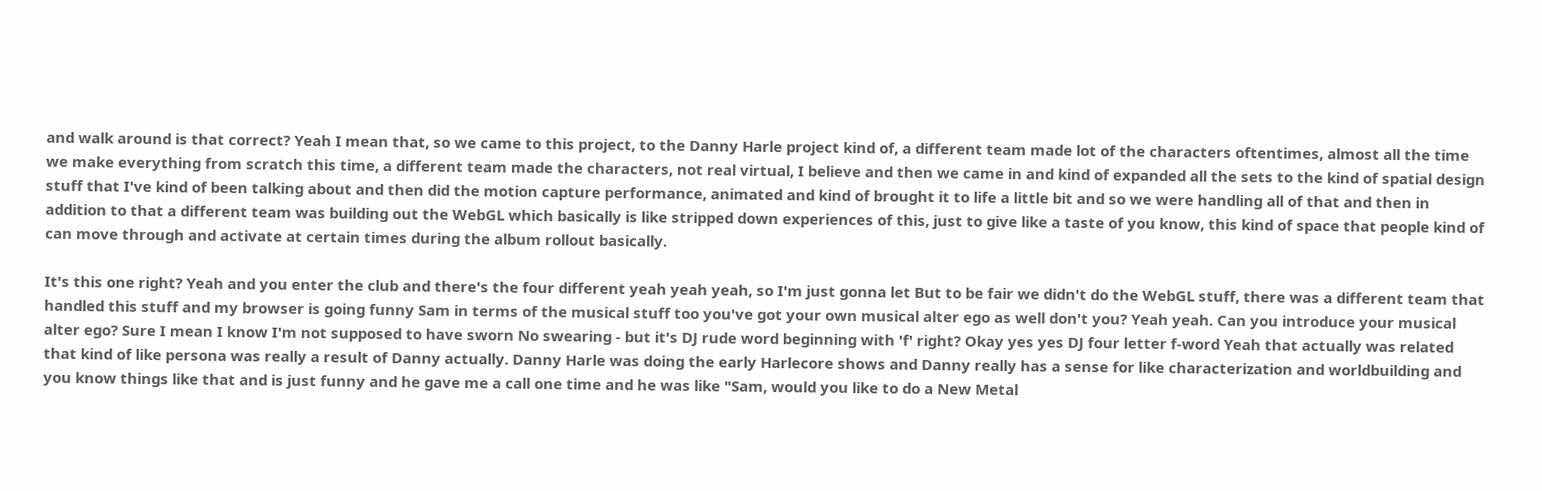and walk around is that correct? Yeah I mean that, so we came to this project, to the Danny Harle project kind of, a different team made lot of the characters oftentimes, almost all the time we make everything from scratch this time, a different team made the characters, not real virtual, I believe and then we came in and kind of expanded all the sets to the kind of spatial design stuff that I've kind of been talking about and then did the motion capture performance, animated and kind of brought it to life a little bit and so we were handling all of that and then in addition to that a different team was building out the WebGL which basically is like stripped down experiences of this, just to give like a taste of you know, this kind of space that people kind of can move through and activate at certain times during the album rollout basically.

It's this one right? Yeah and you enter the club and there's the four different yeah yeah yeah, so I'm just gonna let But to be fair we didn't do the WebGL stuff, there was a different team that handled this stuff and my browser is going funny Sam in terms of the musical stuff too you've got your own musical alter ego as well don't you? Yeah yeah. Can you introduce your musical alter ego? Sure I mean I know I'm not supposed to have sworn No swearing - but it's DJ rude word beginning with 'f' right? Okay yes yes DJ four letter f-word Yeah that actually was related that kind of like persona was really a result of Danny actually. Danny Harle was doing the early Harlecore shows and Danny really has a sense for like characterization and worldbuilding and you know things like that and is just funny and he gave me a call one time and he was like "Sam, would you like to do a New Metal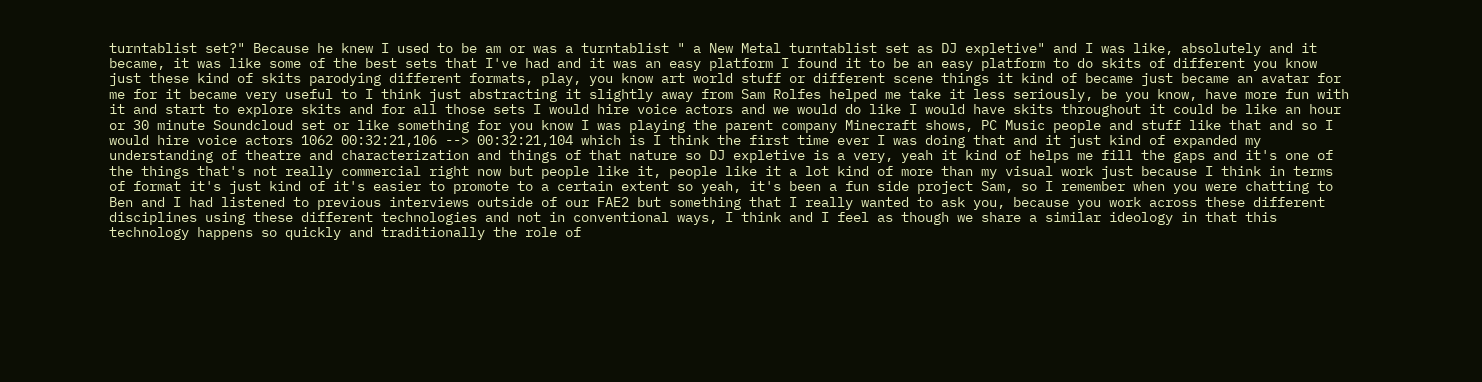turntablist set?" Because he knew I used to be am or was a turntablist " a New Metal turntablist set as DJ expletive" and I was like, absolutely and it became, it was like some of the best sets that I've had and it was an easy platform I found it to be an easy platform to do skits of different you know just these kind of skits parodying different formats, play, you know art world stuff or different scene things it kind of became just became an avatar for me for it became very useful to I think just abstracting it slightly away from Sam Rolfes helped me take it less seriously, be you know, have more fun with it and start to explore skits and for all those sets I would hire voice actors and we would do like I would have skits throughout it could be like an hour or 30 minute Soundcloud set or like something for you know I was playing the parent company Minecraft shows, PC Music people and stuff like that and so I would hire voice actors 1062 00:32:21,106 --> 00:32:21,104 which is I think the first time ever I was doing that and it just kind of expanded my understanding of theatre and characterization and things of that nature so DJ expletive is a very, yeah it kind of helps me fill the gaps and it's one of the things that's not really commercial right now but people like it, people like it a lot kind of more than my visual work just because I think in terms of format it's just kind of it's easier to promote to a certain extent so yeah, it's been a fun side project Sam, so I remember when you were chatting to Ben and I had listened to previous interviews outside of our FAE2 but something that I really wanted to ask you, because you work across these different disciplines using these different technologies and not in conventional ways, I think and I feel as though we share a similar ideology in that this technology happens so quickly and traditionally the role of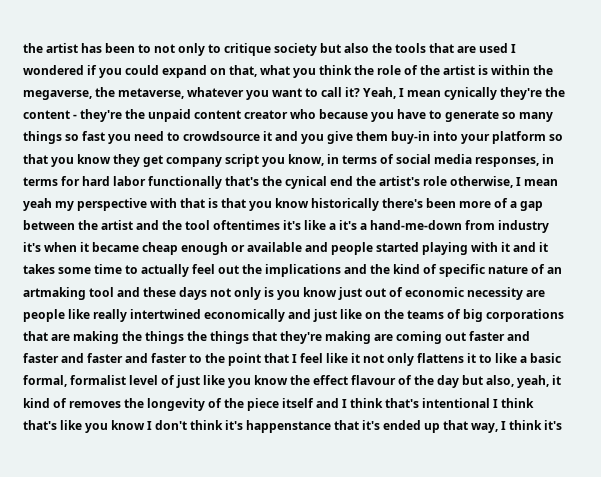the artist has been to not only to critique society but also the tools that are used I wondered if you could expand on that, what you think the role of the artist is within the megaverse, the metaverse, whatever you want to call it? Yeah, I mean cynically they're the content - they're the unpaid content creator who because you have to generate so many things so fast you need to crowdsource it and you give them buy-in into your platform so that you know they get company script you know, in terms of social media responses, in terms for hard labor functionally that's the cynical end the artist's role otherwise, I mean yeah my perspective with that is that you know historically there's been more of a gap between the artist and the tool oftentimes it's like a it's a hand-me-down from industry it's when it became cheap enough or available and people started playing with it and it takes some time to actually feel out the implications and the kind of specific nature of an artmaking tool and these days not only is you know just out of economic necessity are people like really intertwined economically and just like on the teams of big corporations that are making the things the things that they're making are coming out faster and faster and faster and faster to the point that I feel like it not only flattens it to like a basic formal, formalist level of just like you know the effect flavour of the day but also, yeah, it kind of removes the longevity of the piece itself and I think that's intentional I think that's like you know I don't think it's happenstance that it's ended up that way, I think it's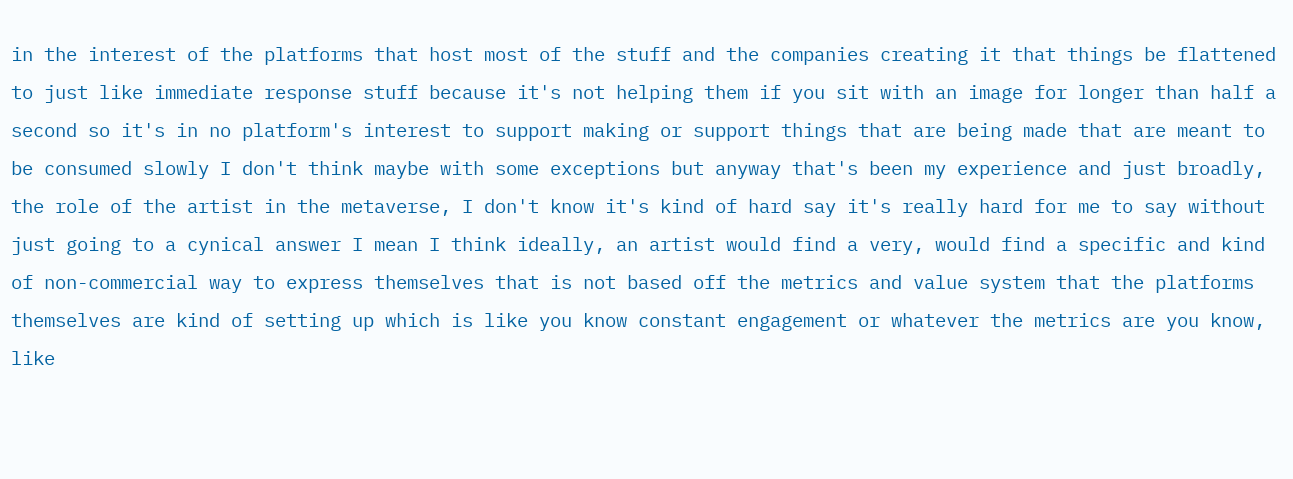in the interest of the platforms that host most of the stuff and the companies creating it that things be flattened to just like immediate response stuff because it's not helping them if you sit with an image for longer than half a second so it's in no platform's interest to support making or support things that are being made that are meant to be consumed slowly I don't think maybe with some exceptions but anyway that's been my experience and just broadly, the role of the artist in the metaverse, I don't know it's kind of hard say it's really hard for me to say without just going to a cynical answer I mean I think ideally, an artist would find a very, would find a specific and kind of non-commercial way to express themselves that is not based off the metrics and value system that the platforms themselves are kind of setting up which is like you know constant engagement or whatever the metrics are you know, like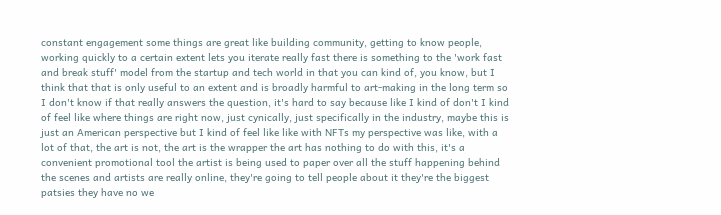constant engagement some things are great like building community, getting to know people, working quickly to a certain extent lets you iterate really fast there is something to the 'work fast and break stuff' model from the startup and tech world in that you can kind of, you know, but I think that that is only useful to an extent and is broadly harmful to art-making in the long term so I don't know if that really answers the question, it's hard to say because like I kind of don't I kind of feel like where things are right now, just cynically, just specifically in the industry, maybe this is just an American perspective but I kind of feel like like with NFTs my perspective was like, with a lot of that, the art is not, the art is the wrapper the art has nothing to do with this, it's a convenient promotional tool the artist is being used to paper over all the stuff happening behind the scenes and artists are really online, they're going to tell people about it they're the biggest patsies they have no we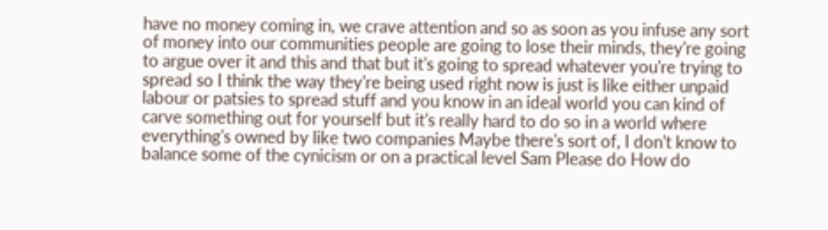have no money coming in, we crave attention and so as soon as you infuse any sort of money into our communities people are going to lose their minds, they're going to argue over it and this and that but it's going to spread whatever you're trying to spread so I think the way they're being used right now is just is like either unpaid labour or patsies to spread stuff and you know in an ideal world you can kind of carve something out for yourself but it's really hard to do so in a world where everything's owned by like two companies Maybe there's sort of, I don't know to balance some of the cynicism or on a practical level Sam Please do How do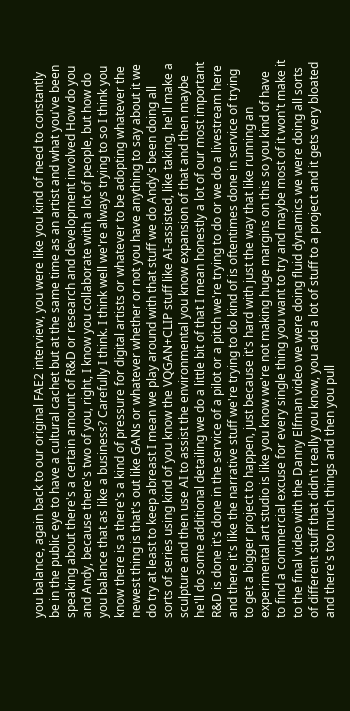you balance, again back to our original FAE2 interview, you were like you kind of need to constantly be in the public eye to have a cultural cachet but at the same time as an artist and what you've been speaking about there's a certain amount of R&D or research and development involved How do you and Andy, because there's two of you, right, I know you collaborate with a lot of people, but how do you balance that as like a business? Carefully I think. I think well we're always trying to so I think you know there is a there's a kind of pressure for digital artists or whatever to be adopting whatever the newest thing is that's out like GANs or whatever whether or not you have anything to say about it we do try at least to keep abreast I mean we play around with that stuff we do Andy's been doing all sorts of series using kind of you know the VQGAN+CLIP stuff like AI-assisted, like taking, he'll make a sculpture and then use AI to assist the environmental you know expansion of that and then maybe he'll do some additional detailing we do a little bit of that I mean honestly a lot of our most important R&D is done it's done in the service of a pilot or a pitch we're trying to do or we do a livestream here and there it's like the narrative stuff we're trying to do kind of is oftentimes done in service of trying to get a bigger project to happen, just because it's hard with just the way that like running an experimental art studio is like you know we're not making huge margins on this so you kind of have to find a commercial excuse for every single thing you want to try and maybe most of it won't make it to the final video with the Danny Elfman video we were doing fluid dynamics we were doing all sorts of different stuff that didn't really you know, you add a lot of stuff to a project and it gets very bloated and there's too much things and then you pull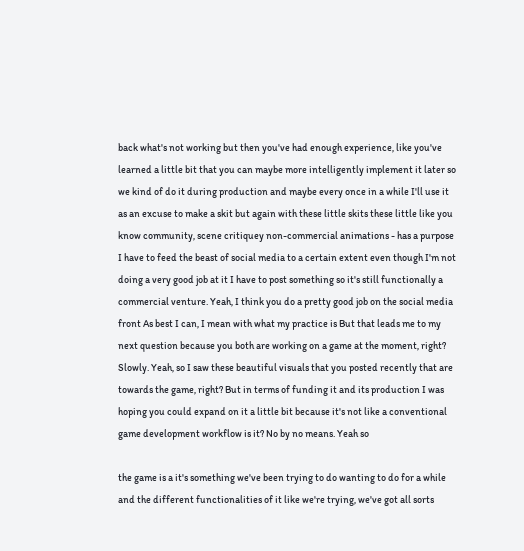back what's not working but then you've had enough experience, like you've learned a little bit that you can maybe more intelligently implement it later so we kind of do it during production and maybe every once in a while I'll use it as an excuse to make a skit but again with these little skits these little like you know community, scene critiquey non-commercial animations - has a purpose I have to feed the beast of social media to a certain extent even though I'm not doing a very good job at it I have to post something so it's still functionally a commercial venture. Yeah, I think you do a pretty good job on the social media front As best I can, I mean with what my practice is But that leads me to my next question because you both are working on a game at the moment, right? Slowly. Yeah, so I saw these beautiful visuals that you posted recently that are towards the game, right? But in terms of funding it and its production I was hoping you could expand on it a little bit because it's not like a conventional game development workflow is it? No by no means. Yeah so

the game is a it's something we've been trying to do wanting to do for a while and the different functionalities of it like we're trying, we've got all sorts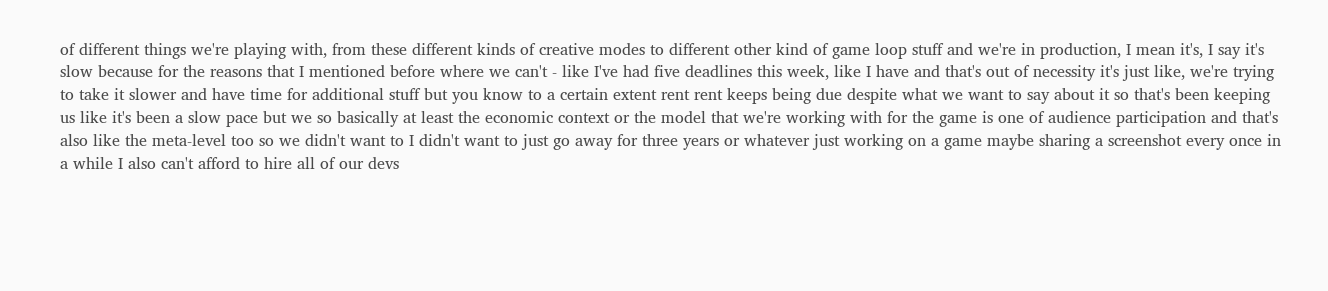of different things we're playing with, from these different kinds of creative modes to different other kind of game loop stuff and we're in production, I mean it's, I say it's slow because for the reasons that I mentioned before where we can't - like I've had five deadlines this week, like I have and that's out of necessity it's just like, we're trying to take it slower and have time for additional stuff but you know to a certain extent rent rent keeps being due despite what we want to say about it so that's been keeping us like it's been a slow pace but we so basically at least the economic context or the model that we're working with for the game is one of audience participation and that's also like the meta-level too so we didn't want to I didn't want to just go away for three years or whatever just working on a game maybe sharing a screenshot every once in a while I also can't afford to hire all of our devs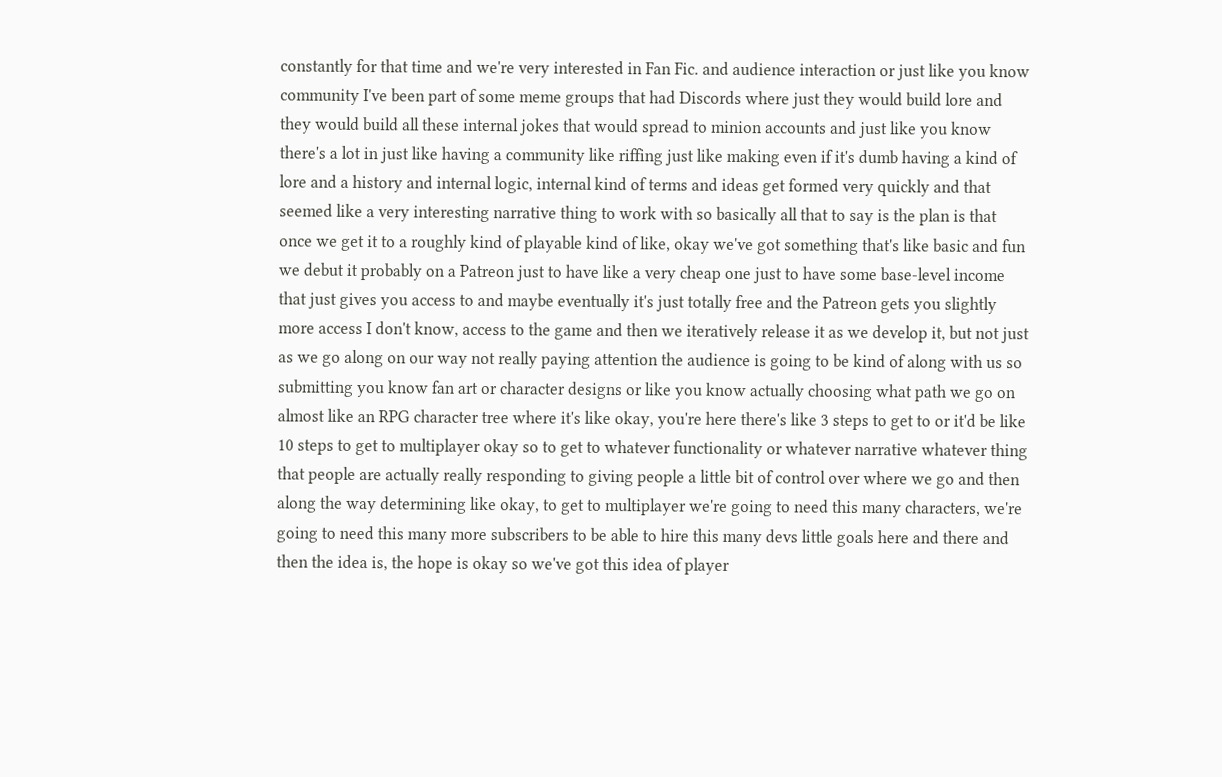constantly for that time and we're very interested in Fan Fic. and audience interaction or just like you know community I've been part of some meme groups that had Discords where just they would build lore and they would build all these internal jokes that would spread to minion accounts and just like you know there's a lot in just like having a community like riffing just like making even if it's dumb having a kind of lore and a history and internal logic, internal kind of terms and ideas get formed very quickly and that seemed like a very interesting narrative thing to work with so basically all that to say is the plan is that once we get it to a roughly kind of playable kind of like, okay we've got something that's like basic and fun we debut it probably on a Patreon just to have like a very cheap one just to have some base-level income that just gives you access to and maybe eventually it's just totally free and the Patreon gets you slightly more access I don't know, access to the game and then we iteratively release it as we develop it, but not just as we go along on our way not really paying attention the audience is going to be kind of along with us so submitting you know fan art or character designs or like you know actually choosing what path we go on almost like an RPG character tree where it's like okay, you're here there's like 3 steps to get to or it'd be like 10 steps to get to multiplayer okay so to get to whatever functionality or whatever narrative whatever thing that people are actually really responding to giving people a little bit of control over where we go and then along the way determining like okay, to get to multiplayer we're going to need this many characters, we're going to need this many more subscribers to be able to hire this many devs little goals here and there and then the idea is, the hope is okay so we've got this idea of player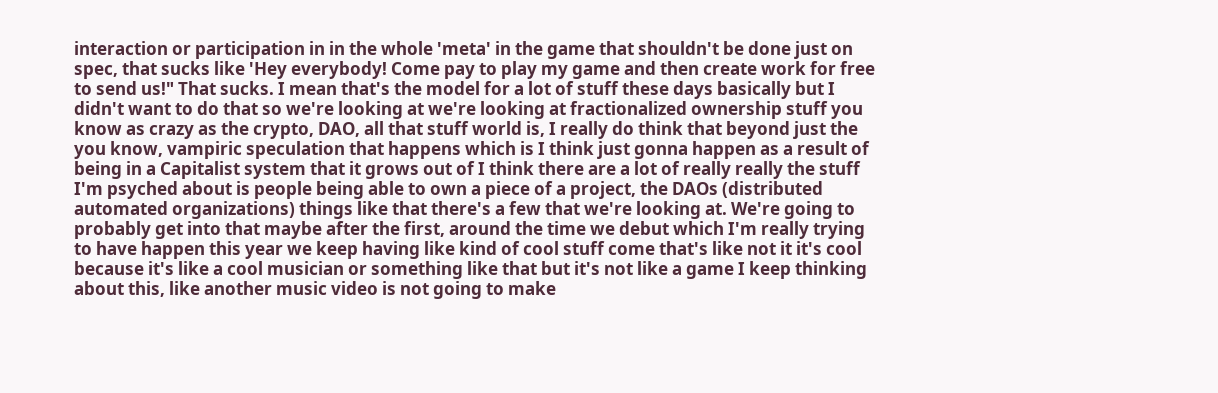interaction or participation in in the whole 'meta' in the game that shouldn't be done just on spec, that sucks like 'Hey everybody! Come pay to play my game and then create work for free to send us!" That sucks. I mean that's the model for a lot of stuff these days basically but I didn't want to do that so we're looking at we're looking at fractionalized ownership stuff you know as crazy as the crypto, DAO, all that stuff world is, I really do think that beyond just the you know, vampiric speculation that happens which is I think just gonna happen as a result of being in a Capitalist system that it grows out of I think there are a lot of really really the stuff I'm psyched about is people being able to own a piece of a project, the DAOs (distributed automated organizations) things like that there's a few that we're looking at. We're going to probably get into that maybe after the first, around the time we debut which I'm really trying to have happen this year we keep having like kind of cool stuff come that's like not it it's cool because it's like a cool musician or something like that but it's not like a game I keep thinking about this, like another music video is not going to make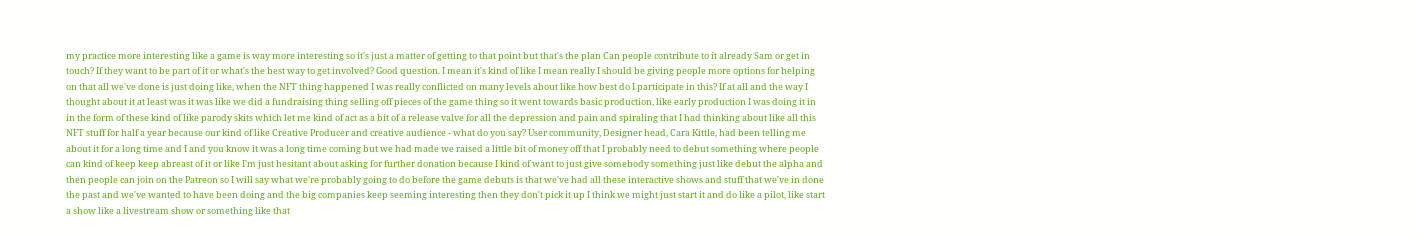my practice more interesting like a game is way more interesting so it's just a matter of getting to that point but that's the plan Can people contribute to it already Sam or get in touch? If they want to be part of it or what's the best way to get involved? Good question. I mean it's kind of like I mean really I should be giving people more options for helping on that all we've done is just doing like, when the NFT thing happened I was really conflicted on many levels about like how best do I participate in this? If at all and the way I thought about it at least was it was like we did a fundraising thing selling off pieces of the game thing so it went towards basic production, like early production I was doing it in in the form of these kind of like parody skits which let me kind of act as a bit of a release valve for all the depression and pain and spiraling that I had thinking about like all this NFT stuff for half a year because our kind of like Creative Producer and creative audience - what do you say? User community, Designer head, Cara Kittle, had been telling me about it for a long time and I and you know it was a long time coming but we had made we raised a little bit of money off that I probably need to debut something where people can kind of keep keep abreast of it or like I'm just hesitant about asking for further donation because I kind of want to just give somebody something just like debut the alpha and then people can join on the Patreon so I will say what we're probably going to do before the game debuts is that we've had all these interactive shows and stuff that we've in done the past and we've wanted to have been doing and the big companies keep seeming interesting then they don't pick it up I think we might just start it and do like a pilot, like start a show like a livestream show or something like that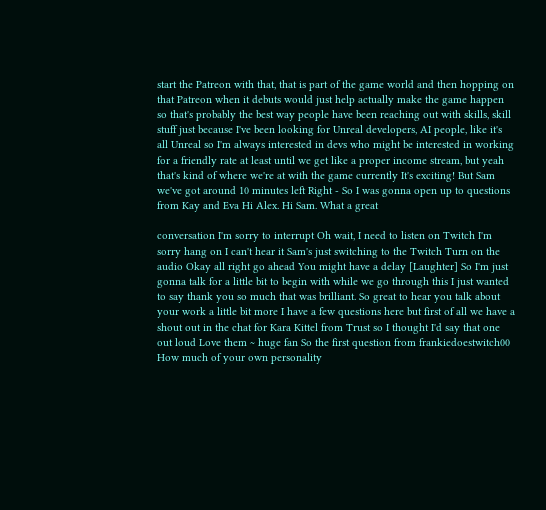start the Patreon with that, that is part of the game world and then hopping on that Patreon when it debuts would just help actually make the game happen so that's probably the best way people have been reaching out with skills, skill stuff just because I've been looking for Unreal developers, AI people, like it's all Unreal so I'm always interested in devs who might be interested in working for a friendly rate at least until we get like a proper income stream, but yeah that's kind of where we're at with the game currently It's exciting! But Sam we've got around 10 minutes left Right - So I was gonna open up to questions from Kay and Eva Hi Alex. Hi Sam. What a great

conversation I'm sorry to interrupt Oh wait, I need to listen on Twitch I'm sorry hang on I can't hear it Sam's just switching to the Twitch Turn on the audio Okay all right go ahead You might have a delay [Laughter] So I'm just gonna talk for a little bit to begin with while we go through this I just wanted to say thank you so much that was brilliant. So great to hear you talk about your work a little bit more I have a few questions here but first of all we have a shout out in the chat for Kara Kittel from Trust so I thought I'd say that one out loud Love them ~ huge fan So the first question from frankiedoestwitch00 How much of your own personality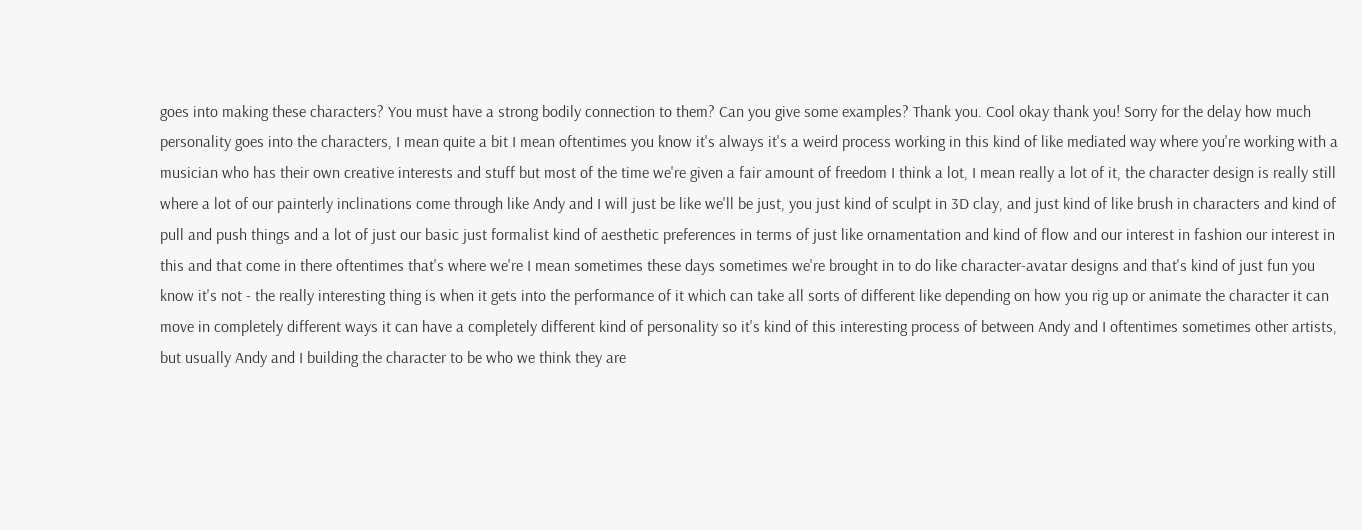goes into making these characters? You must have a strong bodily connection to them? Can you give some examples? Thank you. Cool okay thank you! Sorry for the delay how much personality goes into the characters, I mean quite a bit I mean oftentimes you know it's always it's a weird process working in this kind of like mediated way where you're working with a musician who has their own creative interests and stuff but most of the time we're given a fair amount of freedom I think a lot, I mean really a lot of it, the character design is really still where a lot of our painterly inclinations come through like Andy and I will just be like we'll be just, you just kind of sculpt in 3D clay, and just kind of like brush in characters and kind of pull and push things and a lot of just our basic just formalist kind of aesthetic preferences in terms of just like ornamentation and kind of flow and our interest in fashion our interest in this and that come in there oftentimes that's where we're I mean sometimes these days sometimes we're brought in to do like character-avatar designs and that's kind of just fun you know it's not - the really interesting thing is when it gets into the performance of it which can take all sorts of different like depending on how you rig up or animate the character it can move in completely different ways it can have a completely different kind of personality so it's kind of this interesting process of between Andy and I oftentimes sometimes other artists, but usually Andy and I building the character to be who we think they are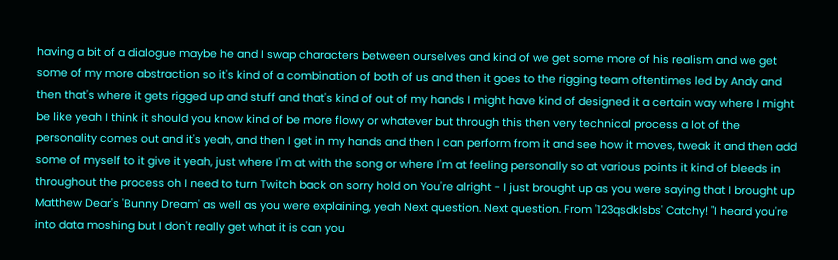having a bit of a dialogue maybe he and I swap characters between ourselves and kind of we get some more of his realism and we get some of my more abstraction so it's kind of a combination of both of us and then it goes to the rigging team oftentimes led by Andy and then that's where it gets rigged up and stuff and that's kind of out of my hands I might have kind of designed it a certain way where I might be like yeah I think it should you know kind of be more flowy or whatever but through this then very technical process a lot of the personality comes out and it's yeah, and then I get in my hands and then I can perform from it and see how it moves, tweak it and then add some of myself to it give it yeah, just where I'm at with the song or where I'm at feeling personally so at various points it kind of bleeds in throughout the process oh I need to turn Twitch back on sorry hold on You're alright - I just brought up as you were saying that I brought up Matthew Dear's 'Bunny Dream' as well as you were explaining, yeah Next question. Next question. From '123qsdklsbs' Catchy! "I heard you're into data moshing but I don't really get what it is can you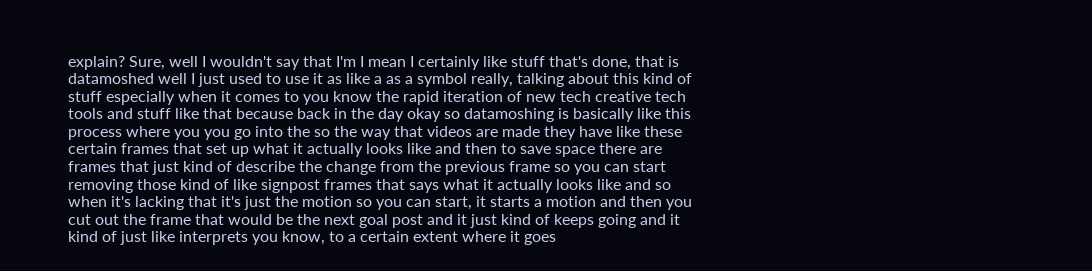explain? Sure, well I wouldn't say that I'm I mean I certainly like stuff that's done, that is datamoshed well I just used to use it as like a as a symbol really, talking about this kind of stuff especially when it comes to you know the rapid iteration of new tech creative tech tools and stuff like that because back in the day okay so datamoshing is basically like this process where you you go into the so the way that videos are made they have like these certain frames that set up what it actually looks like and then to save space there are frames that just kind of describe the change from the previous frame so you can start removing those kind of like signpost frames that says what it actually looks like and so when it's lacking that it's just the motion so you can start, it starts a motion and then you cut out the frame that would be the next goal post and it just kind of keeps going and it kind of just like interprets you know, to a certain extent where it goes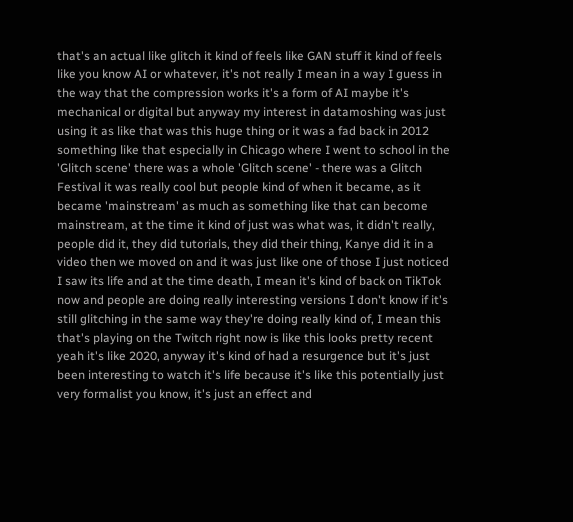that's an actual like glitch it kind of feels like GAN stuff it kind of feels like you know AI or whatever, it's not really I mean in a way I guess in the way that the compression works it's a form of AI maybe it's mechanical or digital but anyway my interest in datamoshing was just using it as like that was this huge thing or it was a fad back in 2012 something like that especially in Chicago where I went to school in the 'Glitch scene' there was a whole 'Glitch scene' - there was a Glitch Festival it was really cool but people kind of when it became, as it became 'mainstream' as much as something like that can become mainstream, at the time it kind of just was what was, it didn't really, people did it, they did tutorials, they did their thing, Kanye did it in a video then we moved on and it was just like one of those I just noticed I saw its life and at the time death, I mean it's kind of back on TikTok now and people are doing really interesting versions I don't know if it's still glitching in the same way they're doing really kind of, I mean this that's playing on the Twitch right now is like this looks pretty recent yeah it's like 2020, anyway it's kind of had a resurgence but it's just been interesting to watch it's life because it's like this potentially just very formalist you know, it's just an effect and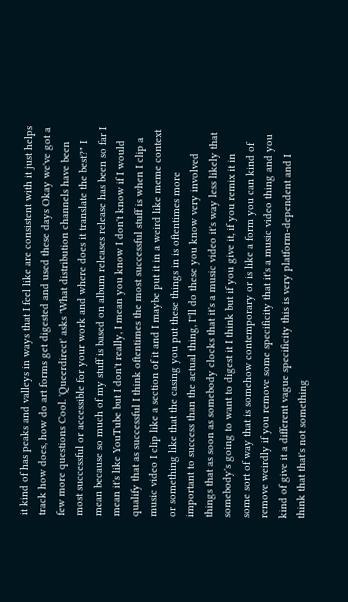it kind of has peaks and valleys in ways that I feel like are consistent with it just helps track how does, how do art forms get digested and used these days Okay we've got a few more questions Cool. 'Queerdirect' asks 'What distribution channels have been most successful or accessible for your work and where does it translate the best?" I mean because so much of my stuff is based on album releases release has been so far I mean it's like YouTube but I don't really, I mean you know I don't know if I would qualify that as successful I think oftentimes the most successful stuff is when I clip a music video I clip like a section of it and I maybe put it in a weird like meme context or something like that the casing you put these things in is oftentimes more important to success than the actual thing, I''ll do these you know very involved things that as soon as somebody clocks that it's a music video it's way less likely that somebody's going to want to digest it I think but if you give it, if you remix it in some sort of way that is somehow contemporary or is like a form you can kind of remove weirdly if you remove some specificity that it's a music video thing and you kind of give it a different vague specificity this is very platform-dependent and I think that that's not something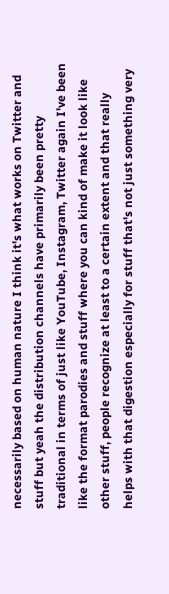necessarily based on human nature I think it's what works on Twitter and stuff but yeah the distribution channels have primarily been pretty traditional in terms of just like YouTube, Instagram, Twitter again I've been like the format parodies and stuff where you can kind of make it look like other stuff, people recognize at least to a certain extent and that really helps with that digestion especially for stuff that's not just something very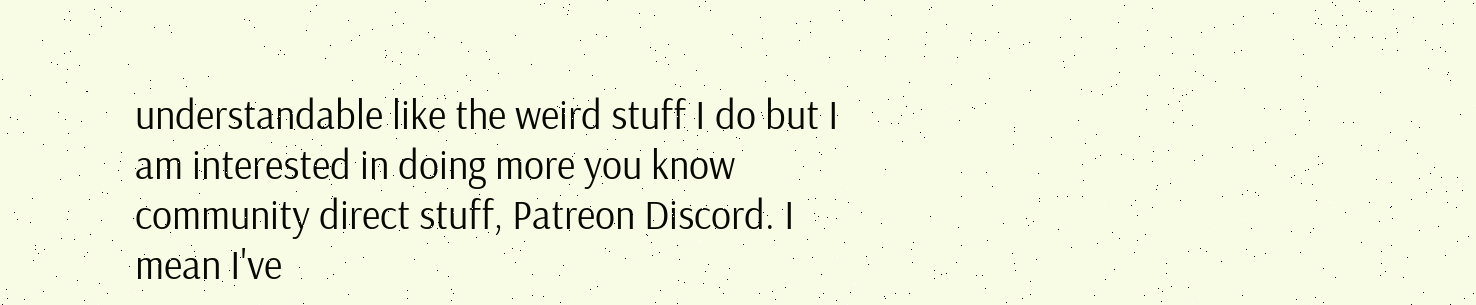understandable like the weird stuff I do but I am interested in doing more you know community direct stuff, Patreon Discord. I mean I've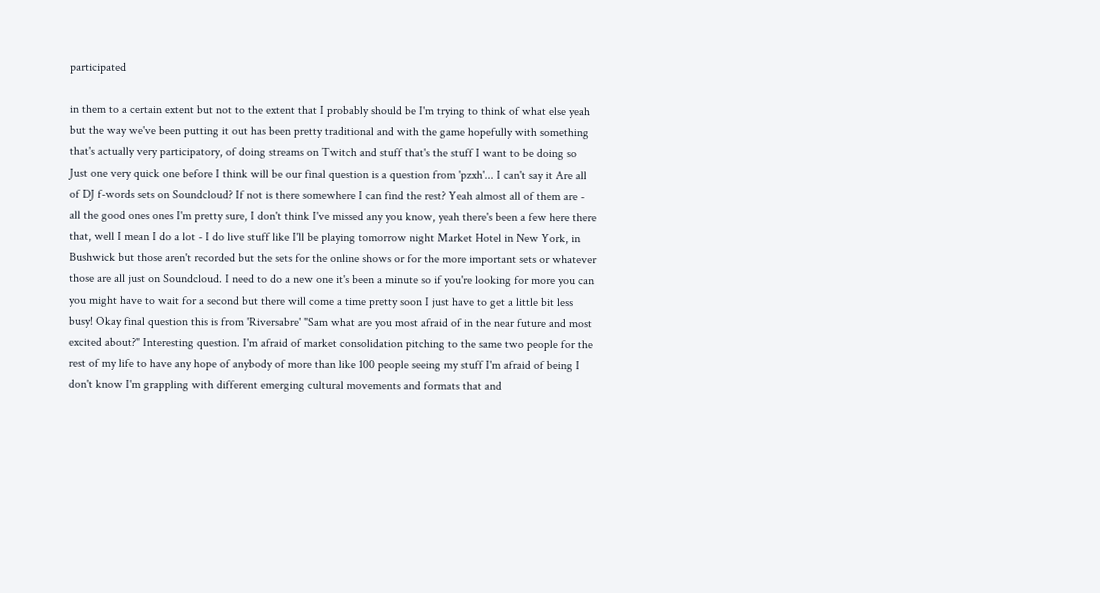participated

in them to a certain extent but not to the extent that I probably should be I'm trying to think of what else yeah but the way we've been putting it out has been pretty traditional and with the game hopefully with something that's actually very participatory, of doing streams on Twitch and stuff that's the stuff I want to be doing so Just one very quick one before I think will be our final question is a question from 'pzxh'... I can't say it Are all of DJ f-words sets on Soundcloud? If not is there somewhere I can find the rest? Yeah almost all of them are - all the good ones ones I'm pretty sure, I don't think I've missed any you know, yeah there's been a few here there that, well I mean I do a lot - I do live stuff like I'll be playing tomorrow night Market Hotel in New York, in Bushwick but those aren't recorded but the sets for the online shows or for the more important sets or whatever those are all just on Soundcloud. I need to do a new one it's been a minute so if you're looking for more you can you might have to wait for a second but there will come a time pretty soon I just have to get a little bit less busy! Okay final question this is from 'Riversabre' "Sam what are you most afraid of in the near future and most excited about?" Interesting question. I'm afraid of market consolidation pitching to the same two people for the rest of my life to have any hope of anybody of more than like 100 people seeing my stuff I'm afraid of being I don't know I'm grappling with different emerging cultural movements and formats that and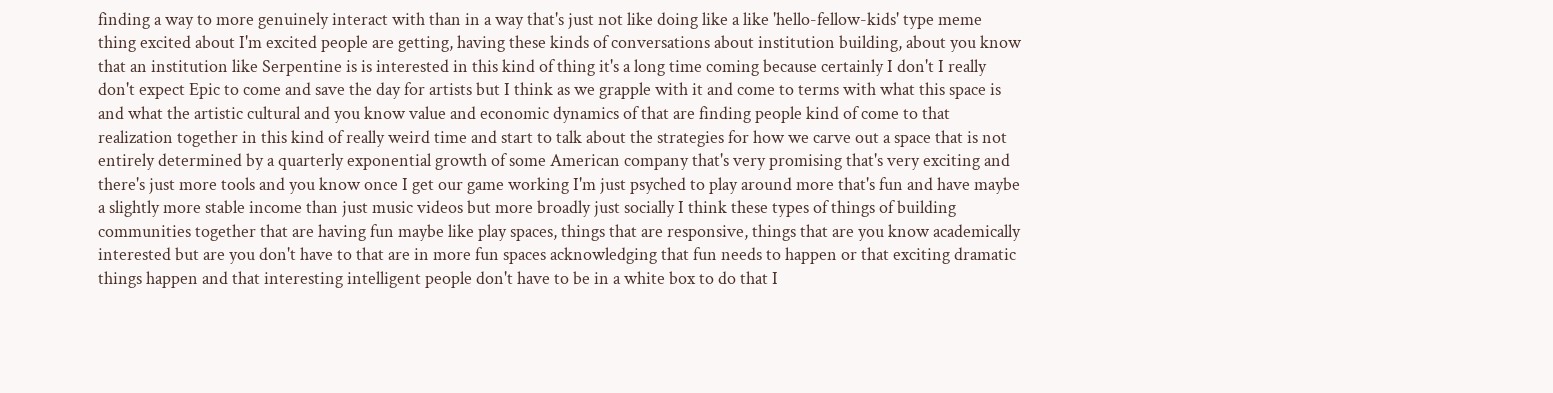finding a way to more genuinely interact with than in a way that's just not like doing like a like 'hello-fellow-kids' type meme thing excited about I'm excited people are getting, having these kinds of conversations about institution building, about you know that an institution like Serpentine is is interested in this kind of thing it's a long time coming because certainly I don't I really don't expect Epic to come and save the day for artists but I think as we grapple with it and come to terms with what this space is and what the artistic cultural and you know value and economic dynamics of that are finding people kind of come to that realization together in this kind of really weird time and start to talk about the strategies for how we carve out a space that is not entirely determined by a quarterly exponential growth of some American company that's very promising that's very exciting and there's just more tools and you know once I get our game working I'm just psyched to play around more that's fun and have maybe a slightly more stable income than just music videos but more broadly just socially I think these types of things of building communities together that are having fun maybe like play spaces, things that are responsive, things that are you know academically interested but are you don't have to that are in more fun spaces acknowledging that fun needs to happen or that exciting dramatic things happen and that interesting intelligent people don't have to be in a white box to do that I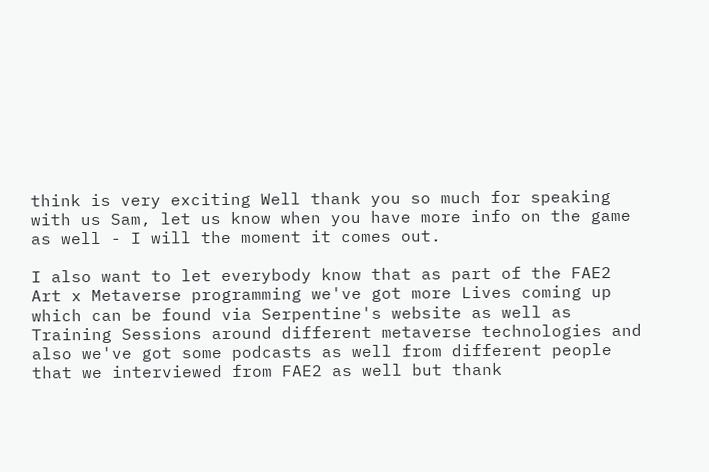think is very exciting Well thank you so much for speaking with us Sam, let us know when you have more info on the game as well - I will the moment it comes out.

I also want to let everybody know that as part of the FAE2 Art x Metaverse programming we've got more Lives coming up which can be found via Serpentine's website as well as Training Sessions around different metaverse technologies and also we've got some podcasts as well from different people that we interviewed from FAE2 as well but thank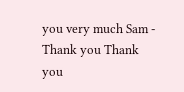you very much Sam - Thank you Thank you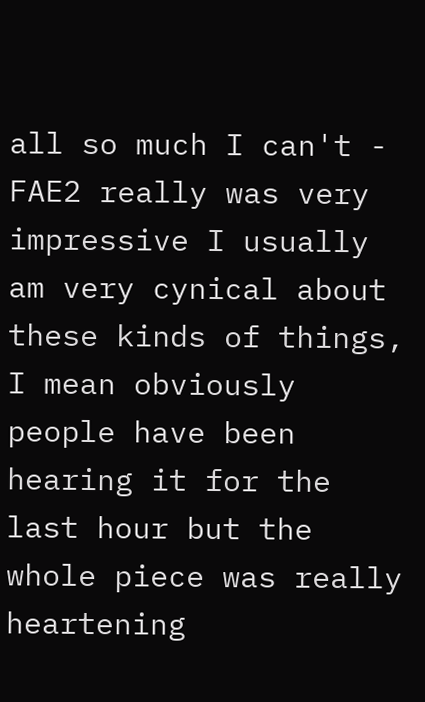all so much I can't - FAE2 really was very impressive I usually am very cynical about these kinds of things, I mean obviously people have been hearing it for the last hour but the whole piece was really heartening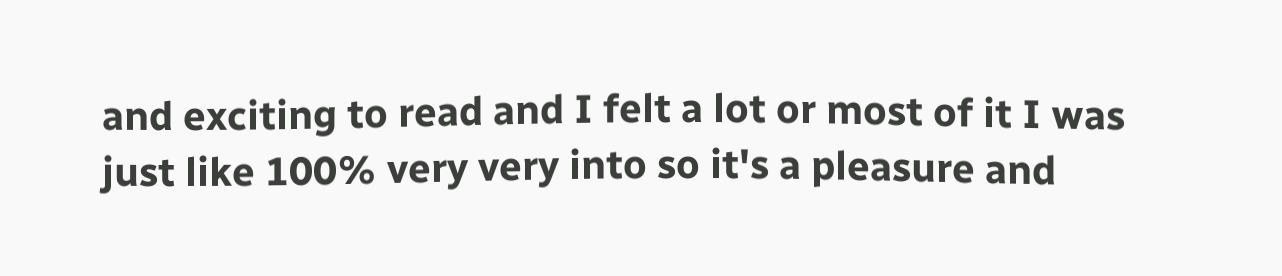and exciting to read and I felt a lot or most of it I was just like 100% very very into so it's a pleasure and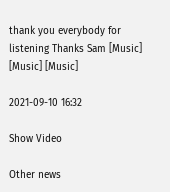thank you everybody for listening Thanks Sam [Music] [Music] [Music]

2021-09-10 16:32

Show Video

Other news